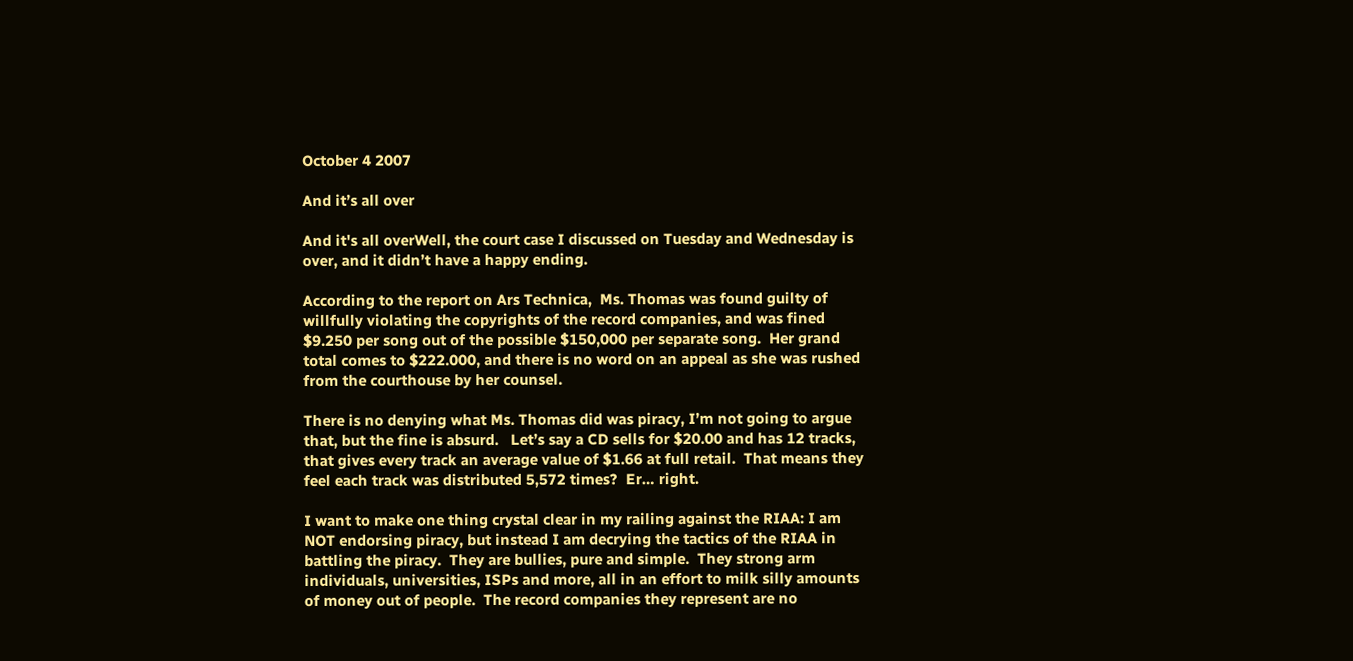October 4 2007

And it’s all over

And it's all overWell, the court case I discussed on Tuesday and Wednesday is over, and it didn’t have a happy ending.

According to the report on Ars Technica,  Ms. Thomas was found guilty of willfully violating the copyrights of the record companies, and was fined $9.250 per song out of the possible $150,000 per separate song.  Her grand total comes to $222.000, and there is no word on an appeal as she was rushed from the courthouse by her counsel.

There is no denying what Ms. Thomas did was piracy, I’m not going to argue that, but the fine is absurd.   Let’s say a CD sells for $20.00 and has 12 tracks, that gives every track an average value of $1.66 at full retail.  That means they feel each track was distributed 5,572 times?  Er… right.

I want to make one thing crystal clear in my railing against the RIAA: I am NOT endorsing piracy, but instead I am decrying the tactics of the RIAA in battling the piracy.  They are bullies, pure and simple.  They strong arm individuals, universities, ISPs and more, all in an effort to milk silly amounts of money out of people.  The record companies they represent are no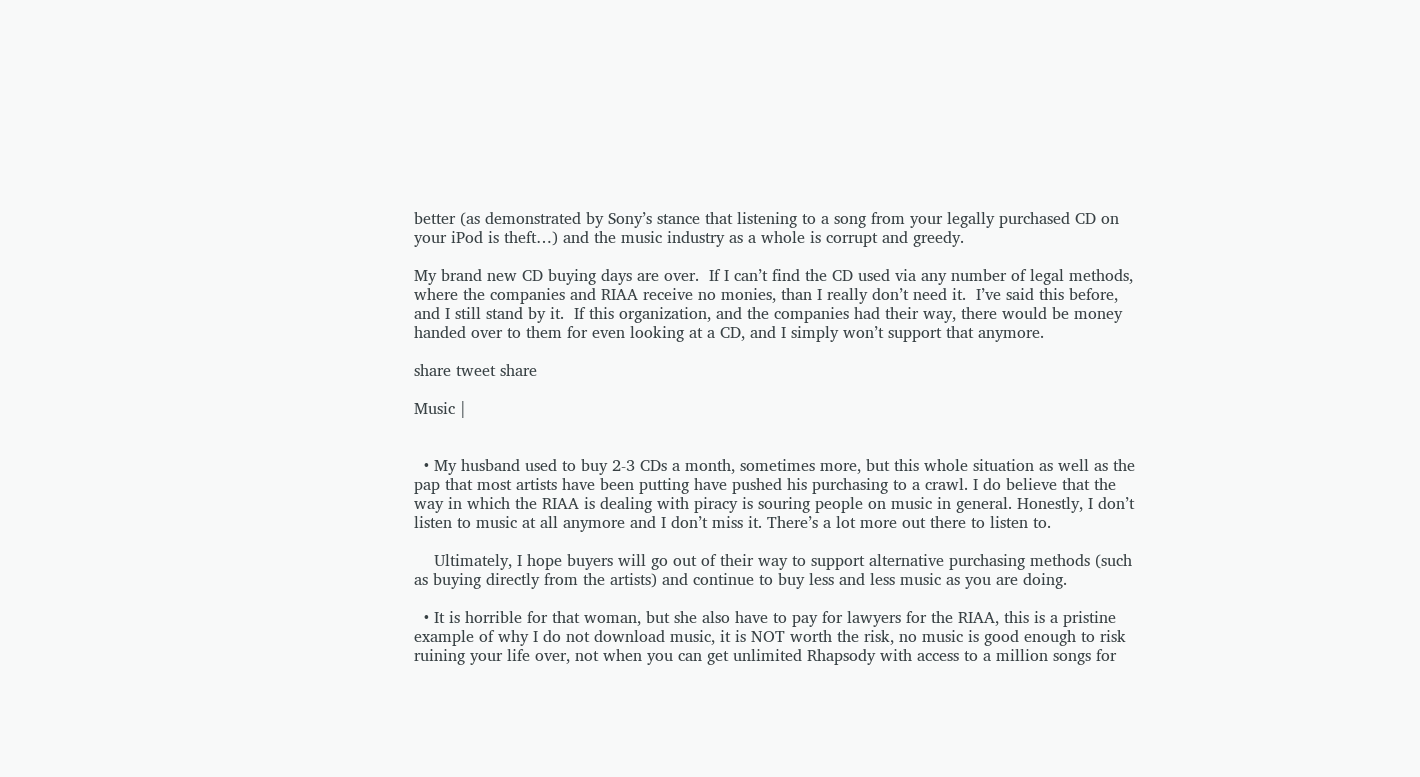better (as demonstrated by Sony’s stance that listening to a song from your legally purchased CD on your iPod is theft…) and the music industry as a whole is corrupt and greedy.

My brand new CD buying days are over.  If I can’t find the CD used via any number of legal methods, where the companies and RIAA receive no monies, than I really don’t need it.  I’ve said this before, and I still stand by it.  If this organization, and the companies had their way, there would be money handed over to them for even looking at a CD, and I simply won’t support that anymore.

share tweet share

Music |


  • My husband used to buy 2-3 CDs a month, sometimes more, but this whole situation as well as the pap that most artists have been putting have pushed his purchasing to a crawl. I do believe that the way in which the RIAA is dealing with piracy is souring people on music in general. Honestly, I don’t listen to music at all anymore and I don’t miss it. There’s a lot more out there to listen to.

    Ultimately, I hope buyers will go out of their way to support alternative purchasing methods (such as buying directly from the artists) and continue to buy less and less music as you are doing.

  • It is horrible for that woman, but she also have to pay for lawyers for the RIAA, this is a pristine example of why I do not download music, it is NOT worth the risk, no music is good enough to risk ruining your life over, not when you can get unlimited Rhapsody with access to a million songs for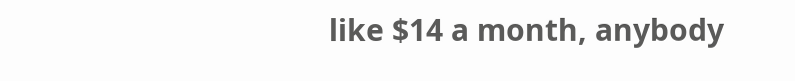like $14 a month, anybody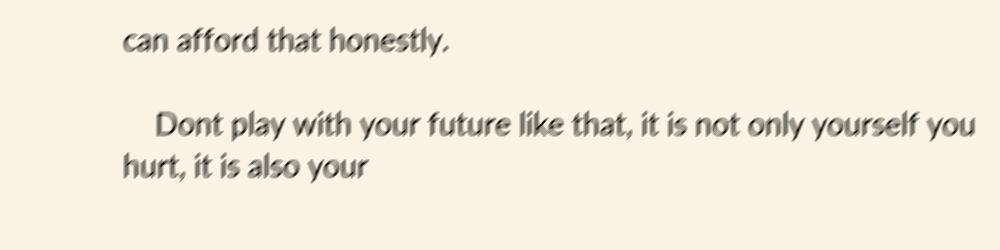can afford that honestly.

    Dont play with your future like that, it is not only yourself you hurt, it is also your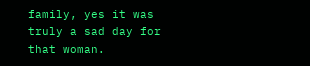family, yes it was truly a sad day for that woman.